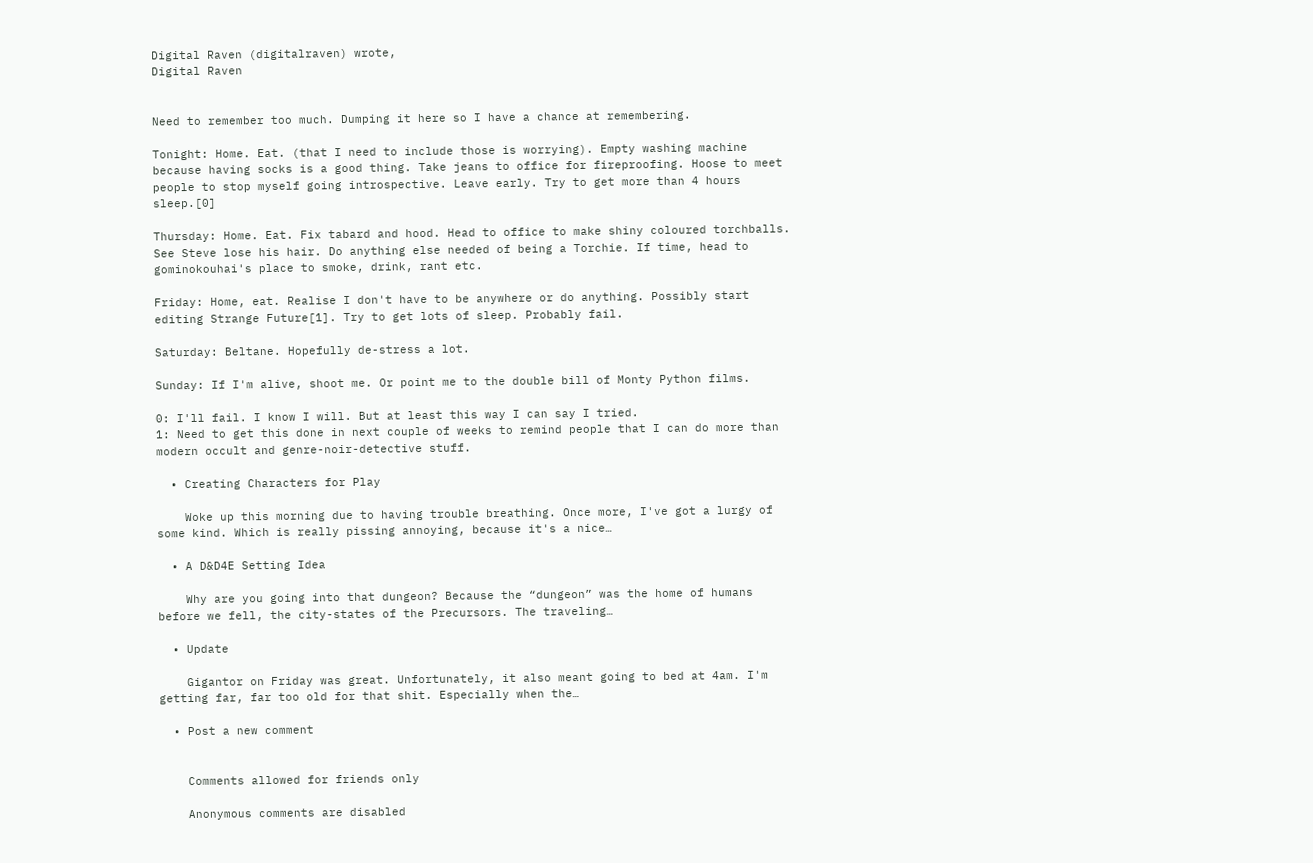Digital Raven (digitalraven) wrote,
Digital Raven


Need to remember too much. Dumping it here so I have a chance at remembering.

Tonight: Home. Eat. (that I need to include those is worrying). Empty washing machine because having socks is a good thing. Take jeans to office for fireproofing. Hoose to meet people to stop myself going introspective. Leave early. Try to get more than 4 hours sleep.[0]

Thursday: Home. Eat. Fix tabard and hood. Head to office to make shiny coloured torchballs. See Steve lose his hair. Do anything else needed of being a Torchie. If time, head to gominokouhai's place to smoke, drink, rant etc.

Friday: Home, eat. Realise I don't have to be anywhere or do anything. Possibly start editing Strange Future[1]. Try to get lots of sleep. Probably fail.

Saturday: Beltane. Hopefully de-stress a lot.

Sunday: If I'm alive, shoot me. Or point me to the double bill of Monty Python films.

0: I'll fail. I know I will. But at least this way I can say I tried.
1: Need to get this done in next couple of weeks to remind people that I can do more than modern occult and genre-noir-detective stuff.

  • Creating Characters for Play

    Woke up this morning due to having trouble breathing. Once more, I've got a lurgy of some kind. Which is really pissing annoying, because it's a nice…

  • A D&D4E Setting Idea

    Why are you going into that dungeon? Because the “dungeon” was the home of humans before we fell, the city-states of the Precursors. The traveling…

  • Update

    Gigantor on Friday was great. Unfortunately, it also meant going to bed at 4am. I'm getting far, far too old for that shit. Especially when the…

  • Post a new comment


    Comments allowed for friends only

    Anonymous comments are disabled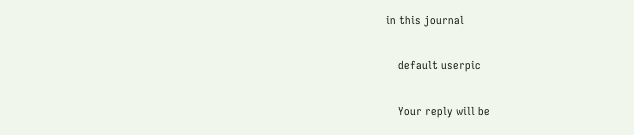in this journal

    default userpic

    Your reply will be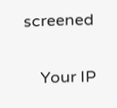screened

    Your IP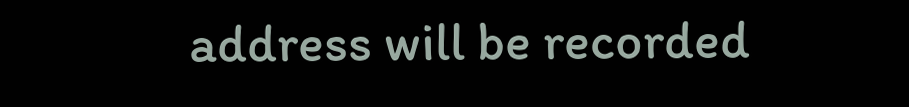address will be recorded